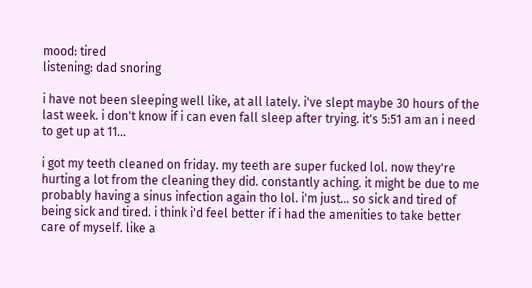mood: tired
listening: dad snoring

i have not been sleeping well like, at all lately. i've slept maybe 30 hours of the last week. i don't know if i can even fall sleep after trying. it's 5:51 am an i need to get up at 11...

i got my teeth cleaned on friday. my teeth are super fucked lol. now they're hurting a lot from the cleaning they did. constantly aching. it might be due to me probably having a sinus infection again tho lol. i'm just... so sick and tired of being sick and tired. i think i'd feel better if i had the amenities to take better care of myself. like a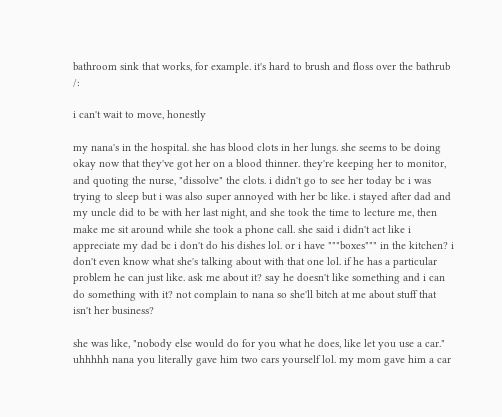bathroom sink that works, for example. it's hard to brush and floss over the bathrub /:

i can't wait to move, honestly

my nana's in the hospital. she has blood clots in her lungs. she seems to be doing okay now that they've got her on a blood thinner. they're keeping her to monitor, and quoting the nurse, "dissolve" the clots. i didn't go to see her today bc i was trying to sleep but i was also super annoyed with her bc like. i stayed after dad and my uncle did to be with her last night, and she took the time to lecture me, then make me sit around while she took a phone call. she said i didn't act like i appreciate my dad bc i don't do his dishes lol. or i have """boxes""" in the kitchen? i don't even know what she's talking about with that one lol. if he has a particular problem he can just like. ask me about it? say he doesn't like something and i can do something with it? not complain to nana so she'll bitch at me about stuff that isn't her business?

she was like, "nobody else would do for you what he does, like let you use a car." uhhhhh nana you literally gave him two cars yourself lol. my mom gave him a car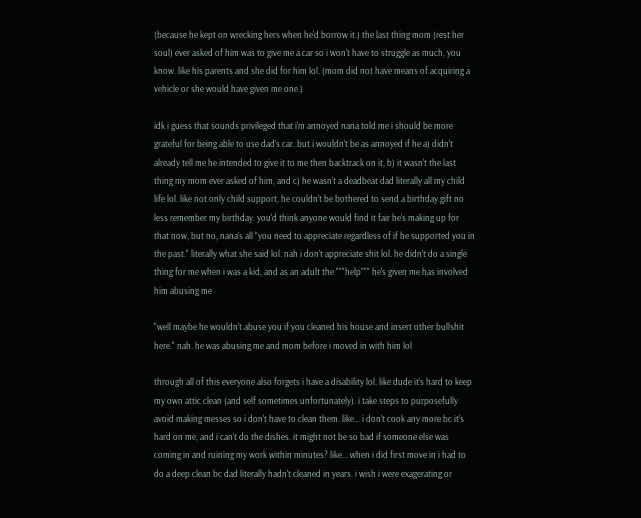(because he kept on wrecking hers when he'd borrow it.) the last thing mom (rest her soul) ever asked of him was to give me a car so i won't have to struggle as much, you know. like his parents and she did for him lol. (mom did not have means of acquiring a vehicle or she would have given me one.)

idk i guess that sounds privileged that i'm annoyed nana told me i should be more grateful for being able to use dad's car. but i wouldn't be as annoyed if he a) didn't already tell me he intended to give it to me then backtrack on it, b) it wasn't the last thing my mom ever asked of him, and c) he wasn't a deadbeat dad literally all my child life lol. like not only child support, he couldn't be bothered to send a birthday gift no less remember my birthday. you'd think anyone would find it fair he's making up for that now, but no, nana's all "you need to appreciate regardless of if he supported you in the past." literally what she said lol. nah i don't appreciate shit lol. he didn't do a single thing for me when i was a kid, and as an adult the """help""" he's given me has involved him abusing me

"well maybe he wouldn't abuse you if you cleaned his house and insert other bullshit here." nah. he was abusing me and mom before i moved in with him lol

through all of this everyone also forgets i have a disability lol. like dude it's hard to keep my own attic clean (and self sometimes unfortunately). i take steps to purposefully avoid making messes so i don't have to clean them. like... i don't cook any more bc it's hard on me, and i can't do the dishes. it might not be so bad if someone else was coming in and ruining my work within minutes? like... when i did first move in i had to do a deep clean bc dad literally hadn't cleaned in years. i wish i were exagerating or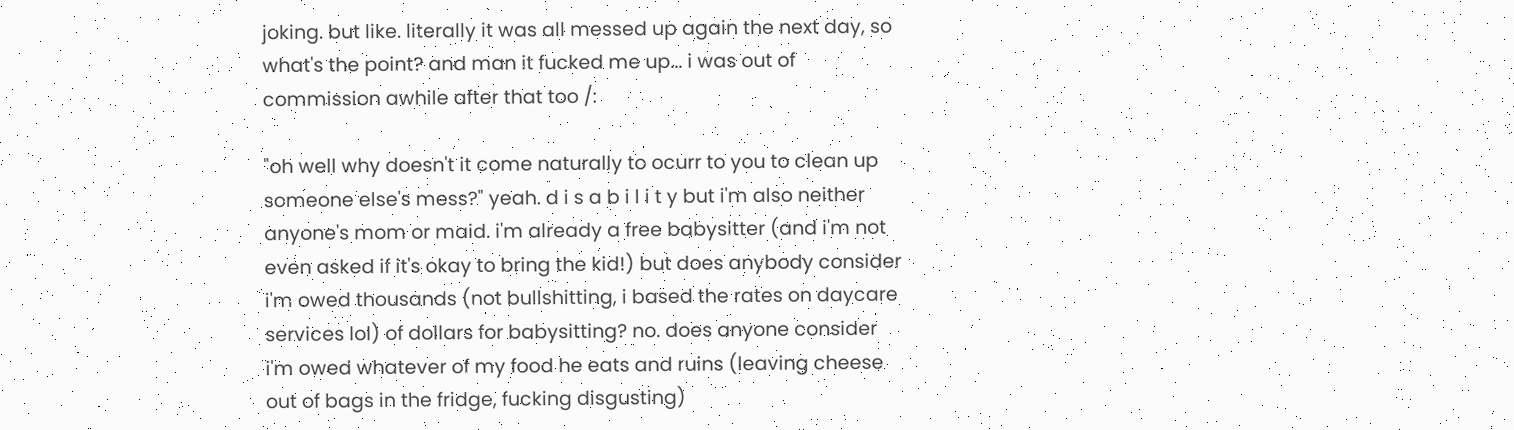joking. but like. literally it was all messed up again the next day, so what's the point? and man it fucked me up... i was out of commission awhile after that too /:

"oh well why doesn't it come naturally to ocurr to you to clean up someone else's mess?" yeah. d i s a b i l i t y but i'm also neither anyone's mom or maid. i'm already a free babysitter (and i'm not even asked if it's okay to bring the kid!) but does anybody consider i'm owed thousands (not bullshitting, i based the rates on daycare services lol) of dollars for babysitting? no. does anyone consider i'm owed whatever of my food he eats and ruins (leaving cheese out of bags in the fridge, fucking disgusting)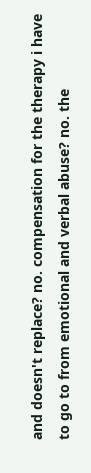and doesn't replace? no. compensation for the therapy i have to go to from emotional and verbal abuse? no. the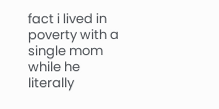fact i lived in poverty with a single mom while he literally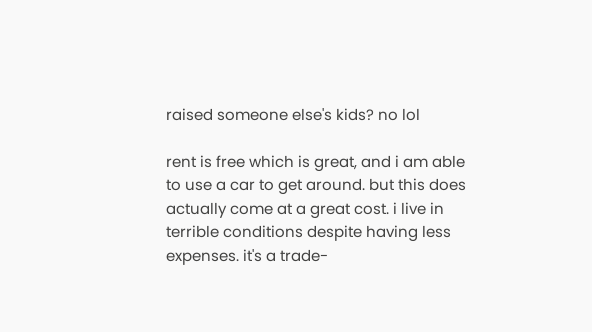raised someone else's kids? no lol

rent is free which is great, and i am able to use a car to get around. but this does actually come at a great cost. i live in terrible conditions despite having less expenses. it's a trade-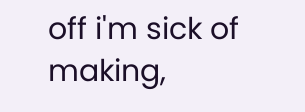off i'm sick of making,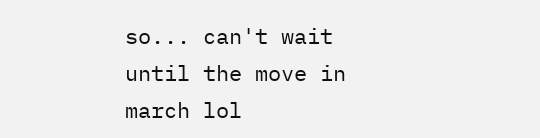so... can't wait until the move in march lol